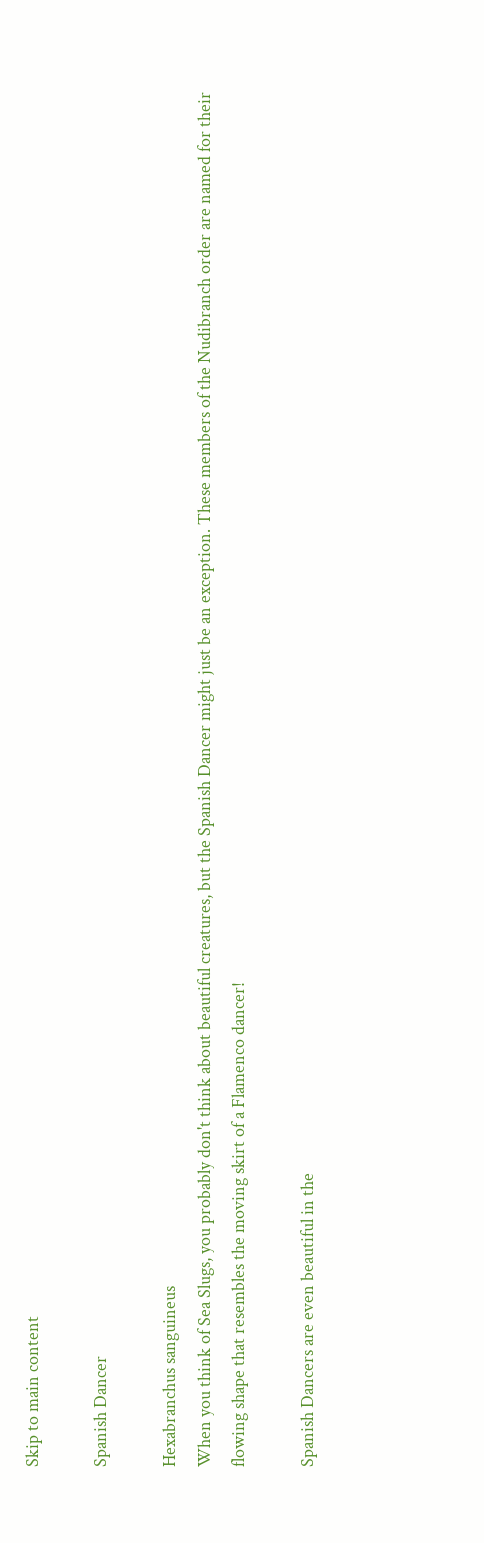Skip to main content

Spanish Dancer

Hexabranchus sanguineus
When you think of Sea Slugs, you probably don't think about beautiful creatures, but the Spanish Dancer might just be an exception. These members of the Nudibranch order are named for their flowing shape that resembles the moving skirt of a Flamenco dancer!

Spanish Dancers are even beautiful in the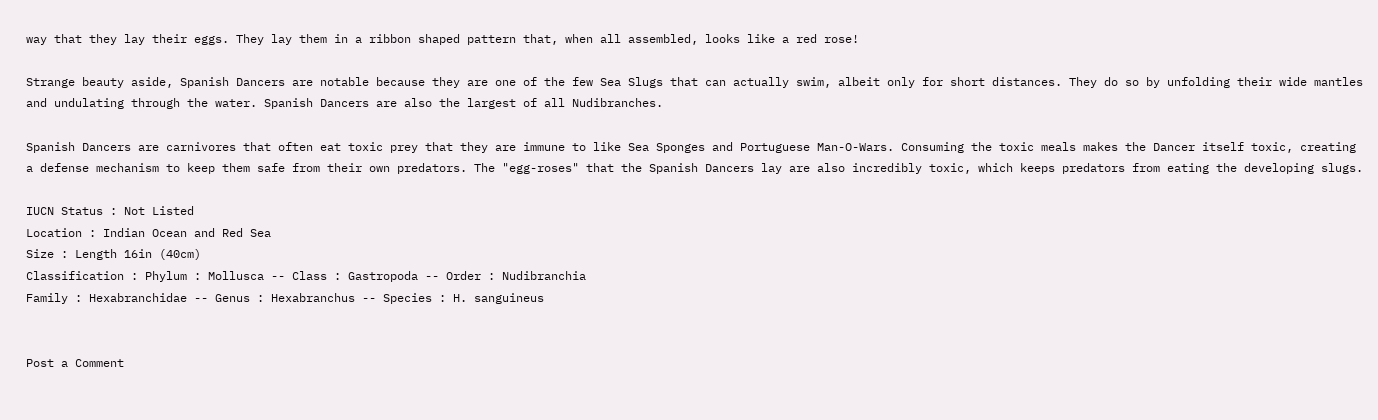way that they lay their eggs. They lay them in a ribbon shaped pattern that, when all assembled, looks like a red rose!

Strange beauty aside, Spanish Dancers are notable because they are one of the few Sea Slugs that can actually swim, albeit only for short distances. They do so by unfolding their wide mantles and undulating through the water. Spanish Dancers are also the largest of all Nudibranches.

Spanish Dancers are carnivores that often eat toxic prey that they are immune to like Sea Sponges and Portuguese Man-O-Wars. Consuming the toxic meals makes the Dancer itself toxic, creating a defense mechanism to keep them safe from their own predators. The "egg-roses" that the Spanish Dancers lay are also incredibly toxic, which keeps predators from eating the developing slugs.

IUCN Status : Not Listed
Location : Indian Ocean and Red Sea
Size : Length 16in (40cm)
Classification : Phylum : Mollusca -- Class : Gastropoda -- Order : Nudibranchia
Family : Hexabranchidae -- Genus : Hexabranchus -- Species : H. sanguineus


Post a Comment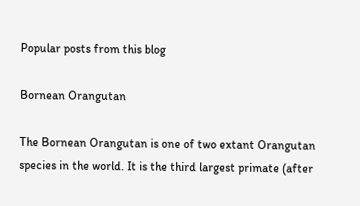Popular posts from this blog

Bornean Orangutan

The Bornean Orangutan is one of two extant Orangutan species in the world. It is the third largest primate (after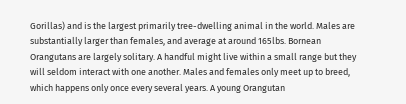Gorillas) and is the largest primarily tree-dwelling animal in the world. Males are substantially larger than females, and average at around 165lbs. Bornean Orangutans are largely solitary. A handful might live within a small range but they will seldom interact with one another. Males and females only meet up to breed, which happens only once every several years. A young Orangutan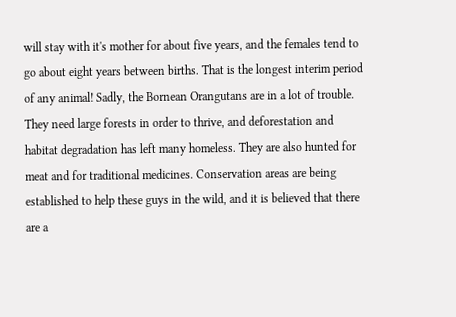will stay with it's mother for about five years, and the females tend to go about eight years between births. That is the longest interim period of any animal! Sadly, the Bornean Orangutans are in a lot of trouble. They need large forests in order to thrive, and deforestation and habitat degradation has left many homeless. They are also hunted for meat and for traditional medicines. Conservation areas are being established to help these guys in the wild, and it is believed that there are a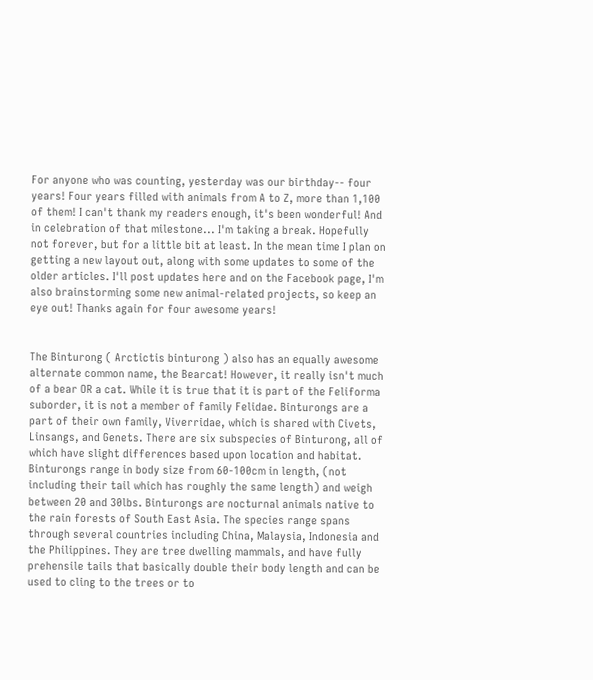For anyone who was counting, yesterday was our birthday-- four years! Four years filled with animals from A to Z, more than 1,100 of them! I can't thank my readers enough, it's been wonderful! And in celebration of that milestone... I'm taking a break. Hopefully not forever, but for a little bit at least. In the mean time I plan on getting a new layout out, along with some updates to some of the older articles. I'll post updates here and on the Facebook page, I'm also brainstorming some new animal-related projects, so keep an eye out! Thanks again for four awesome years!


The Binturong ( Arctictis binturong ) also has an equally awesome alternate common name, the Bearcat! However, it really isn't much of a bear OR a cat. While it is true that it is part of the Feliforma suborder, it is not a member of family Felidae. Binturongs are a part of their own family, Viverridae, which is shared with Civets, Linsangs, and Genets. There are six subspecies of Binturong, all of which have slight differences based upon location and habitat. Binturongs range in body size from 60-100cm in length, (not including their tail which has roughly the same length) and weigh between 20 and 30lbs. Binturongs are nocturnal animals native to the rain forests of South East Asia. The species range spans through several countries including China, Malaysia, Indonesia and the Philippines. They are tree dwelling mammals, and have fully prehensile tails that basically double their body length and can be used to cling to the trees or to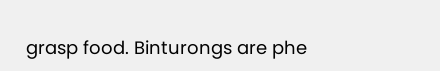grasp food. Binturongs are phe